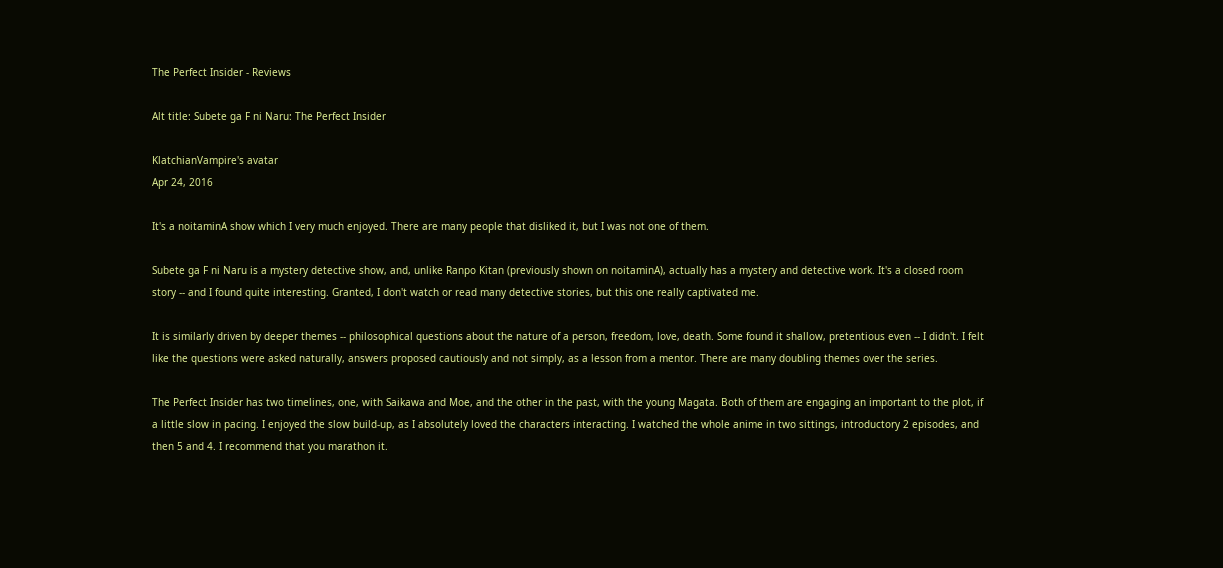The Perfect Insider - Reviews

Alt title: Subete ga F ni Naru: The Perfect Insider

KlatchianVampire's avatar
Apr 24, 2016

It's a noitaminA show which I very much enjoyed. There are many people that disliked it, but I was not one of them.

Subete ga F ni Naru is a mystery detective show, and, unlike Ranpo Kitan (previously shown on noitaminA), actually has a mystery and detective work. It's a closed room story -- and I found quite interesting. Granted, I don't watch or read many detective stories, but this one really captivated me.

It is similarly driven by deeper themes -- philosophical questions about the nature of a person, freedom, love, death. Some found it shallow, pretentious even -- I didn't. I felt like the questions were asked naturally, answers proposed cautiously and not simply, as a lesson from a mentor. There are many doubling themes over the series.

The Perfect Insider has two timelines, one, with Saikawa and Moe, and the other in the past, with the young Magata. Both of them are engaging an important to the plot, if a little slow in pacing. I enjoyed the slow build-up, as I absolutely loved the characters interacting. I watched the whole anime in two sittings, introductory 2 episodes, and then 5 and 4. I recommend that you marathon it.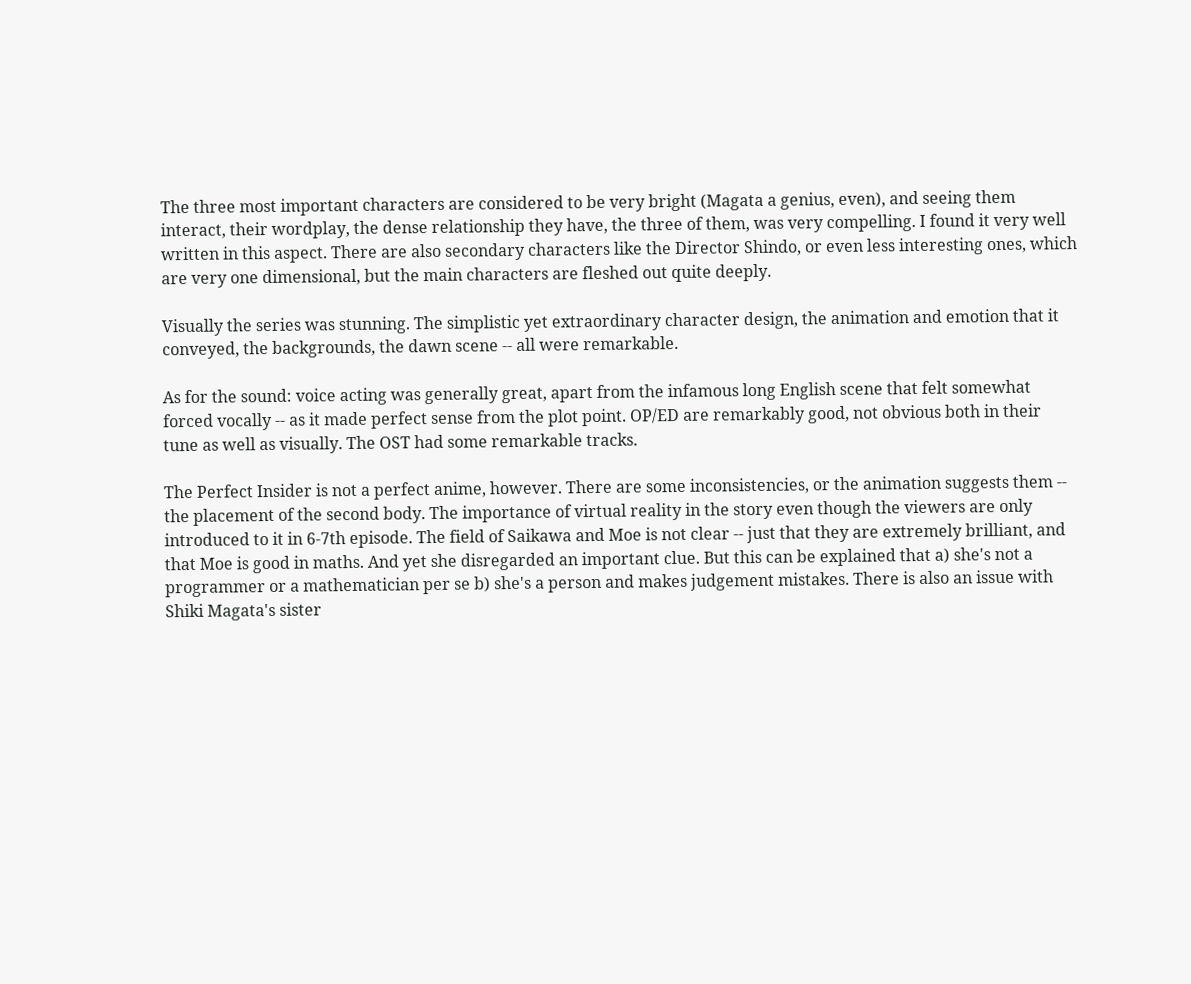The three most important characters are considered to be very bright (Magata a genius, even), and seeing them interact, their wordplay, the dense relationship they have, the three of them, was very compelling. I found it very well written in this aspect. There are also secondary characters like the Director Shindo, or even less interesting ones, which are very one dimensional, but the main characters are fleshed out quite deeply.

Visually the series was stunning. The simplistic yet extraordinary character design, the animation and emotion that it conveyed, the backgrounds, the dawn scene -- all were remarkable.

As for the sound: voice acting was generally great, apart from the infamous long English scene that felt somewhat forced vocally -- as it made perfect sense from the plot point. OP/ED are remarkably good, not obvious both in their tune as well as visually. The OST had some remarkable tracks.

The Perfect Insider is not a perfect anime, however. There are some inconsistencies, or the animation suggests them -- the placement of the second body. The importance of virtual reality in the story even though the viewers are only introduced to it in 6-7th episode. The field of Saikawa and Moe is not clear -- just that they are extremely brilliant, and that Moe is good in maths. And yet she disregarded an important clue. But this can be explained that a) she's not a programmer or a mathematician per se b) she's a person and makes judgement mistakes. There is also an issue with Shiki Magata's sister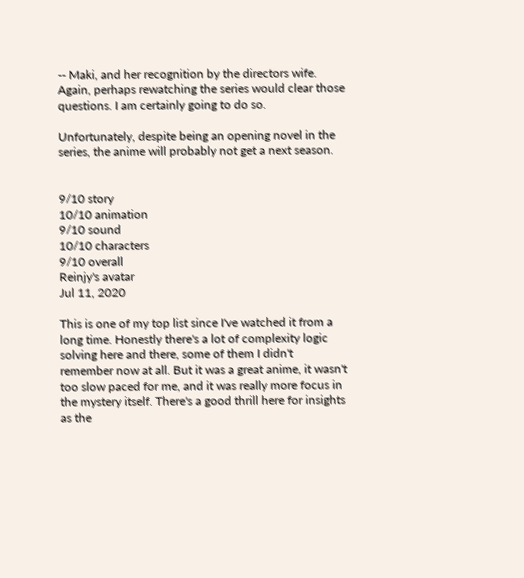-- Maki, and her recognition by the directors wife. Again, perhaps rewatching the series would clear those questions. I am certainly going to do so.

Unfortunately, despite being an opening novel in the series, the anime will probably not get a next season.


9/10 story
10/10 animation
9/10 sound
10/10 characters
9/10 overall
Reinjy's avatar
Jul 11, 2020

This is one of my top list since I've watched it from a long time. Honestly there's a lot of complexity logic solving here and there, some of them I didn't remember now at all. But it was a great anime, it wasn't too slow paced for me, and it was really more focus in the mystery itself. There's a good thrill here for insights as the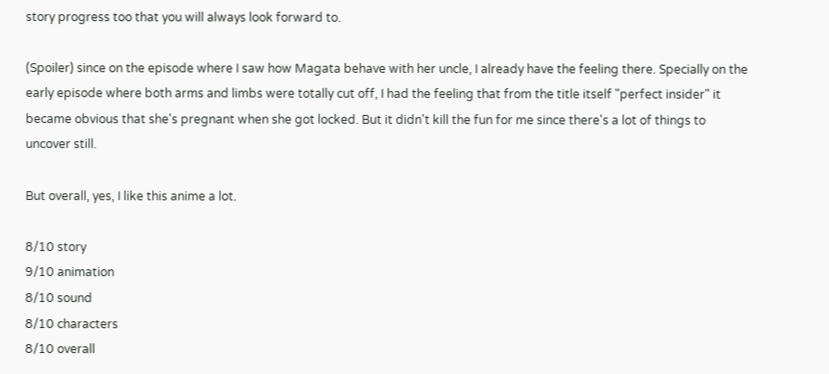story progress too that you will always look forward to.

(Spoiler) since on the episode where I saw how Magata behave with her uncle, I already have the feeling there. Specially on the early episode where both arms and limbs were totally cut off, I had the feeling that from the title itself "perfect insider" it became obvious that she's pregnant when she got locked. But it didn't kill the fun for me since there's a lot of things to uncover still.

But overall, yes, I like this anime a lot.

8/10 story
9/10 animation
8/10 sound
8/10 characters
8/10 overall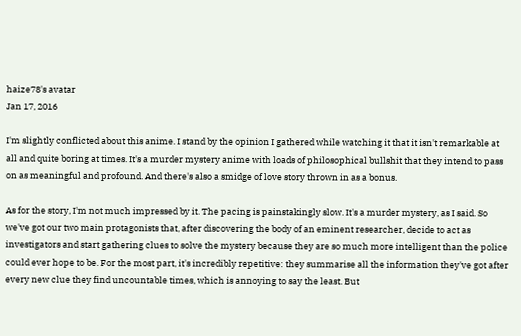haize78's avatar
Jan 17, 2016

I'm slightly conflicted about this anime. I stand by the opinion I gathered while watching it that it isn't remarkable at all and quite boring at times. It's a murder mystery anime with loads of philosophical bullshit that they intend to pass on as meaningful and profound. And there's also a smidge of love story thrown in as a bonus.

As for the story, I'm not much impressed by it. The pacing is painstakingly slow. It's a murder mystery, as I said. So we've got our two main protagonists that, after discovering the body of an eminent researcher, decide to act as investigators and start gathering clues to solve the mystery because they are so much more intelligent than the police could ever hope to be. For the most part, it's incredibly repetitive: they summarise all the information they've got after every new clue they find uncountable times, which is annoying to say the least. But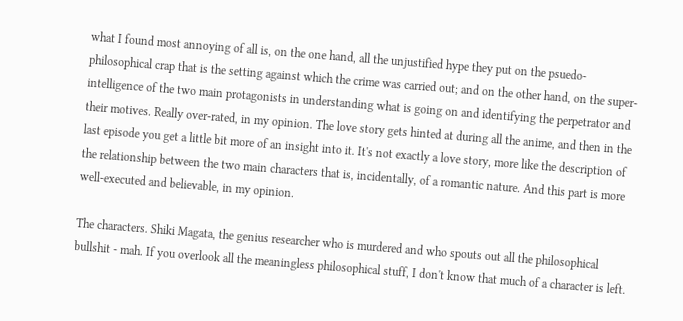what I found most annoying of all is, on the one hand, all the unjustified hype they put on the psuedo-philosophical crap that is the setting against which the crime was carried out; and on the other hand, on the super-intelligence of the two main protagonists in understanding what is going on and identifying the perpetrator and their motives. Really over-rated, in my opinion. The love story gets hinted at during all the anime, and then in the last episode you get a little bit more of an insight into it. It's not exactly a love story, more like the description of the relationship between the two main characters that is, incidentally, of a romantic nature. And this part is more well-executed and believable, in my opinion.

The characters. Shiki Magata, the genius researcher who is murdered and who spouts out all the philosophical bullshit - mah. If you overlook all the meaningless philosophical stuff, I don't know that much of a character is left.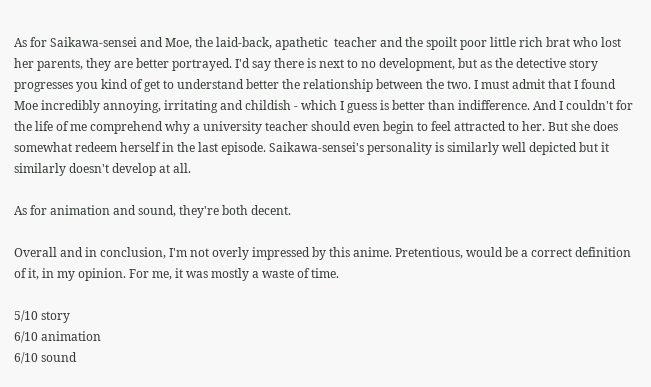As for Saikawa-sensei and Moe, the laid-back, apathetic  teacher and the spoilt poor little rich brat who lost her parents, they are better portrayed. I'd say there is next to no development, but as the detective story progresses you kind of get to understand better the relationship between the two. I must admit that I found Moe incredibly annoying, irritating and childish - which I guess is better than indifference. And I couldn't for the life of me comprehend why a university teacher should even begin to feel attracted to her. But she does somewhat redeem herself in the last episode. Saikawa-sensei's personality is similarly well depicted but it similarly doesn't develop at all.

As for animation and sound, they're both decent.

Overall and in conclusion, I'm not overly impressed by this anime. Pretentious, would be a correct definition of it, in my opinion. For me, it was mostly a waste of time.

5/10 story
6/10 animation
6/10 sound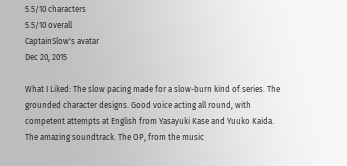5.5/10 characters
5.5/10 overall
CaptainSlow's avatar
Dec 20, 2015

What I Liked: The slow pacing made for a slow-burn kind of series. The grounded character designs. Good voice acting all round, with competent attempts at English from Yasayuki Kase and Yuuko Kaida. The amazing soundtrack. The OP, from the music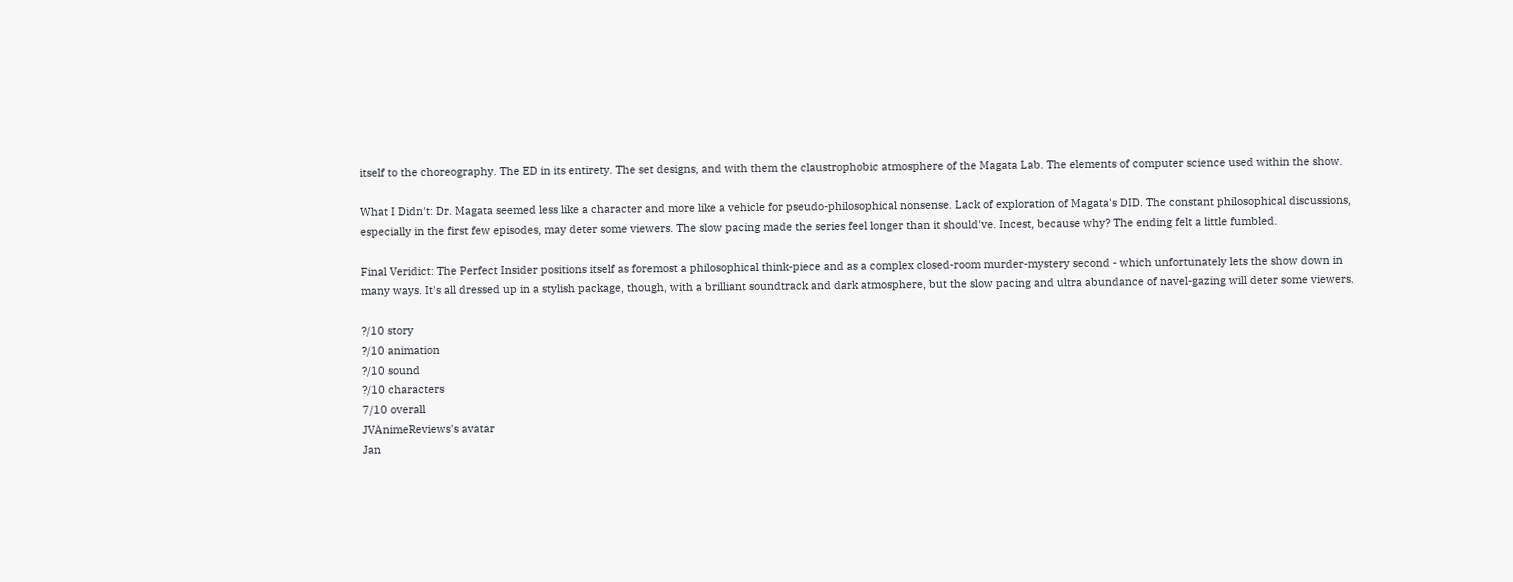itself to the choreography. The ED in its entirety. The set designs, and with them the claustrophobic atmosphere of the Magata Lab. The elements of computer science used within the show.

What I Didn't: Dr. Magata seemed less like a character and more like a vehicle for pseudo-philosophical nonsense. Lack of exploration of Magata's DID. The constant philosophical discussions, especially in the first few episodes, may deter some viewers. The slow pacing made the series feel longer than it should've. Incest, because why? The ending felt a little fumbled.

Final Veridict: The Perfect Insider positions itself as foremost a philosophical think-piece and as a complex closed-room murder-mystery second - which unfortunately lets the show down in many ways. It's all dressed up in a stylish package, though, with a brilliant soundtrack and dark atmosphere, but the slow pacing and ultra abundance of navel-gazing will deter some viewers.

?/10 story
?/10 animation
?/10 sound
?/10 characters
7/10 overall
JVAnimeReviews's avatar
Jan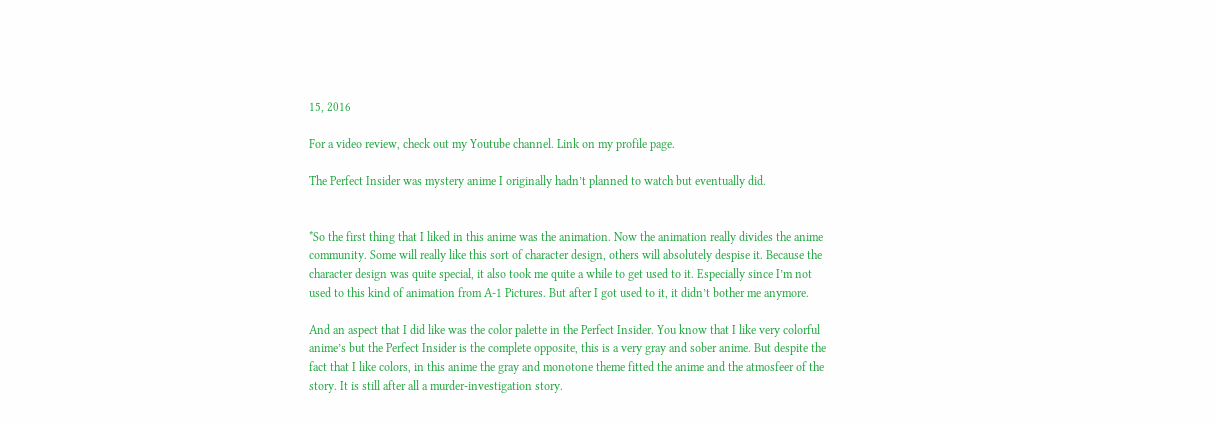15, 2016

For a video review, check out my Youtube channel. Link on my profile page.

The Perfect Insider was mystery anime I originally hadn’t planned to watch but eventually did.


*So the first thing that I liked in this anime was the animation. Now the animation really divides the anime community. Some will really like this sort of character design, others will absolutely despise it. Because the character design was quite special, it also took me quite a while to get used to it. Especially since I’m not used to this kind of animation from A-1 Pictures. But after I got used to it, it didn’t bother me anymore.

And an aspect that I did like was the color palette in the Perfect Insider. You know that I like very colorful anime’s but the Perfect Insider is the complete opposite, this is a very gray and sober anime. But despite the fact that I like colors, in this anime the gray and monotone theme fitted the anime and the atmosfeer of the story. It is still after all a murder-investigation story.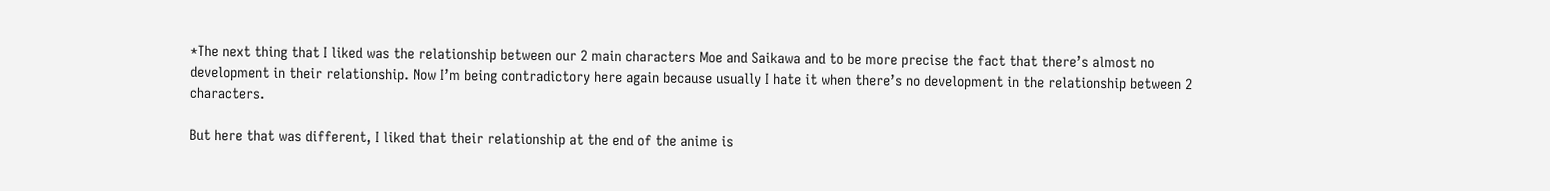*The next thing that I liked was the relationship between our 2 main characters Moe and Saikawa and to be more precise the fact that there’s almost no development in their relationship. Now I’m being contradictory here again because usually I hate it when there’s no development in the relationship between 2 characters.

But here that was different, I liked that their relationship at the end of the anime is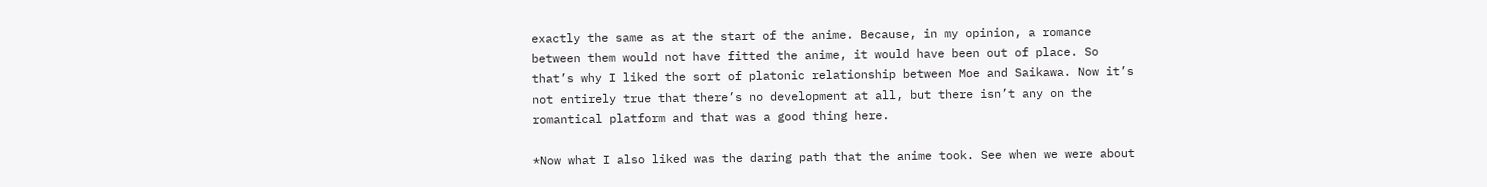exactly the same as at the start of the anime. Because, in my opinion, a romance between them would not have fitted the anime, it would have been out of place. So that’s why I liked the sort of platonic relationship between Moe and Saikawa. Now it’s not entirely true that there’s no development at all, but there isn’t any on the romantical platform and that was a good thing here.

*Now what I also liked was the daring path that the anime took. See when we were about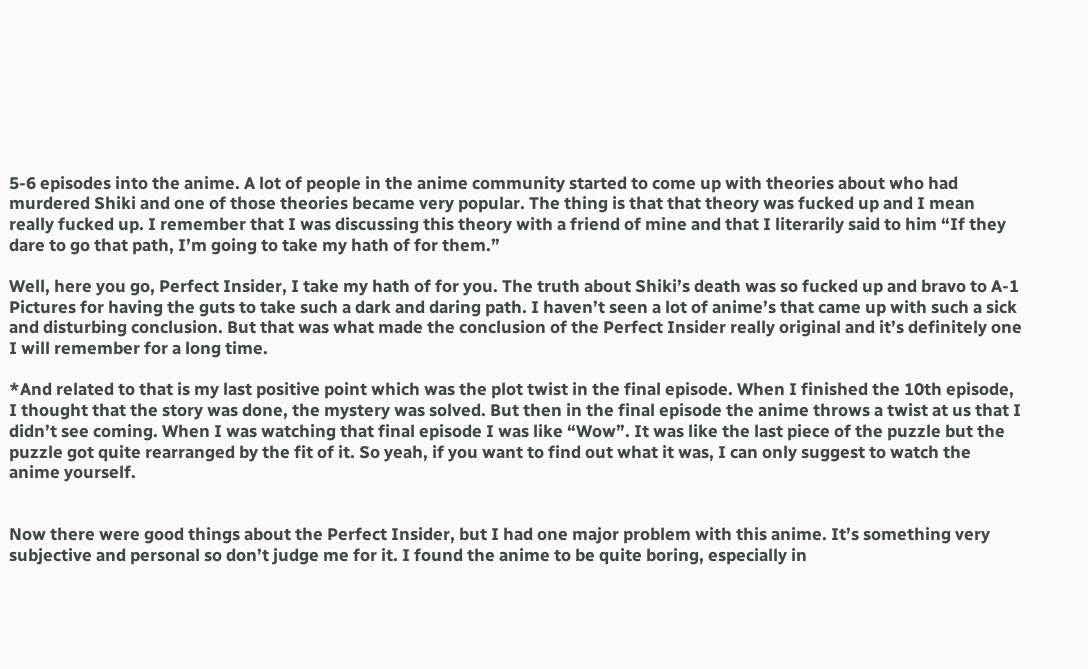5-6 episodes into the anime. A lot of people in the anime community started to come up with theories about who had murdered Shiki and one of those theories became very popular. The thing is that that theory was fucked up and I mean really fucked up. I remember that I was discussing this theory with a friend of mine and that I literarily said to him “If they dare to go that path, I’m going to take my hath of for them.”

Well, here you go, Perfect Insider, I take my hath of for you. The truth about Shiki’s death was so fucked up and bravo to A-1 Pictures for having the guts to take such a dark and daring path. I haven’t seen a lot of anime’s that came up with such a sick and disturbing conclusion. But that was what made the conclusion of the Perfect Insider really original and it’s definitely one I will remember for a long time.

*And related to that is my last positive point which was the plot twist in the final episode. When I finished the 10th episode, I thought that the story was done, the mystery was solved. But then in the final episode the anime throws a twist at us that I didn’t see coming. When I was watching that final episode I was like “Wow”. It was like the last piece of the puzzle but the puzzle got quite rearranged by the fit of it. So yeah, if you want to find out what it was, I can only suggest to watch the anime yourself.


Now there were good things about the Perfect Insider, but I had one major problem with this anime. It’s something very subjective and personal so don’t judge me for it. I found the anime to be quite boring, especially in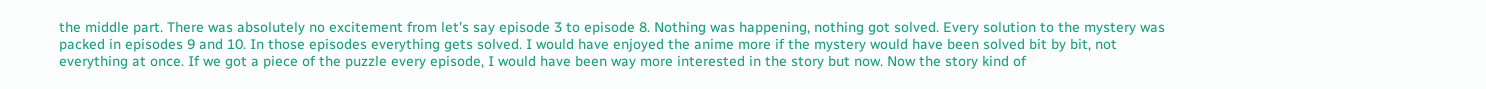the middle part. There was absolutely no excitement from let’s say episode 3 to episode 8. Nothing was happening, nothing got solved. Every solution to the mystery was packed in episodes 9 and 10. In those episodes everything gets solved. I would have enjoyed the anime more if the mystery would have been solved bit by bit, not everything at once. If we got a piece of the puzzle every episode, I would have been way more interested in the story but now. Now the story kind of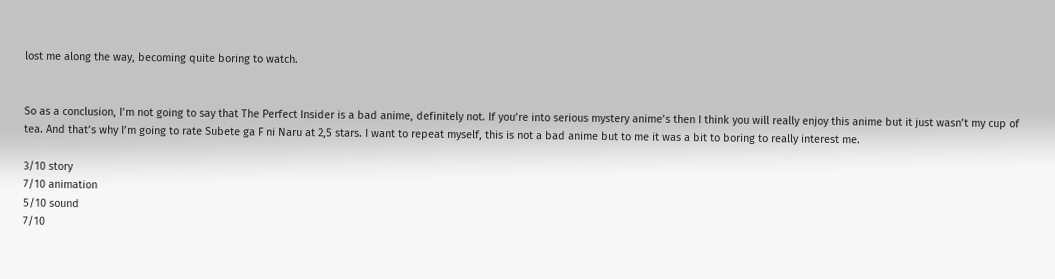lost me along the way, becoming quite boring to watch.


So as a conclusion, I’m not going to say that The Perfect Insider is a bad anime, definitely not. If you’re into serious mystery anime’s then I think you will really enjoy this anime but it just wasn’t my cup of tea. And that’s why I’m going to rate Subete ga F ni Naru at 2,5 stars. I want to repeat myself, this is not a bad anime but to me it was a bit to boring to really interest me.

3/10 story
7/10 animation
5/10 sound
7/10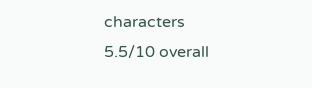characters
5.5/10 overall